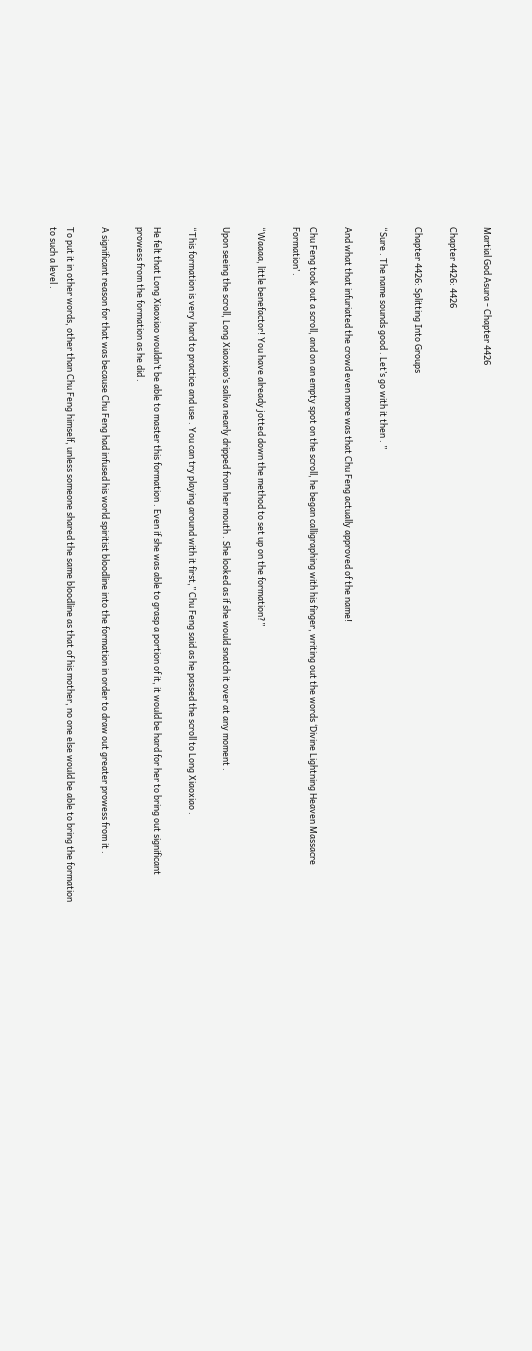Martial God Asura - Chapter 4426

Chapter 4426: 4426

Chapter 4426: Splitting Into Groups

“Sure . The name sounds good . Let’s go with it then . ”

And what that infuriated the crowd even more was that Chu Feng actually approved of the name!

Chu Feng took out a scroll, and on an empty spot on the scroll, he began calligraphing with his finger, writing out the words ‘Divine Lightning Heaven Massacre Formation’ .

“Waaaa, little benefactor! You have already jotted down the method to set up on the formation?”

Upon seeing the scroll, Long Xiaoxiao’s saliva nearly dripped from her mouth . She looked as if she would snatch it over at any moment .

“This formation is very hard to practice and use . You can try playing around with it first,” Chu Feng said as he passed the scroll to Long Xiaoxiao .

He felt that Long Xiaoxiao wouldn’t be able to master this formation . Even if she was able to grasp a portion of it, it would be hard for her to bring out significant prowess from the formation as he did .

A significant reason for that was because Chu Feng had infused his world spiritist bloodline into the formation in order to draw out greater prowess from it .

To put it in other words, other than Chu Feng himself, unless someone shared the same bloodline as that of his mother, no one else would be able to bring the formation to such a level .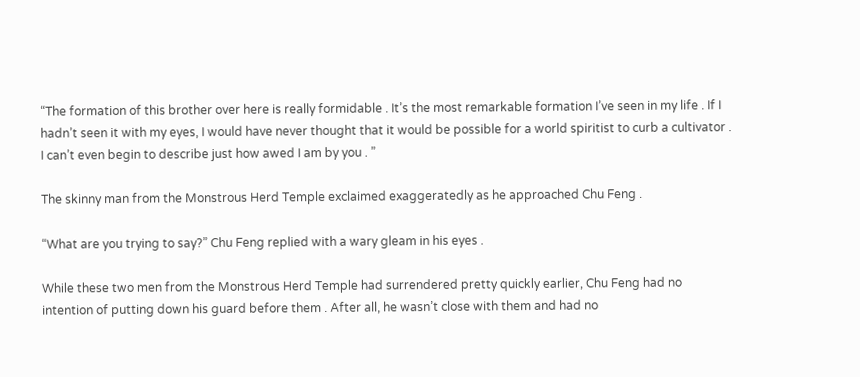“The formation of this brother over here is really formidable . It’s the most remarkable formation I’ve seen in my life . If I hadn’t seen it with my eyes, I would have never thought that it would be possible for a world spiritist to curb a cultivator . I can’t even begin to describe just how awed I am by you . ”

The skinny man from the Monstrous Herd Temple exclaimed exaggeratedly as he approached Chu Feng .

“What are you trying to say?” Chu Feng replied with a wary gleam in his eyes .

While these two men from the Monstrous Herd Temple had surrendered pretty quickly earlier, Chu Feng had no intention of putting down his guard before them . After all, he wasn’t close with them and had no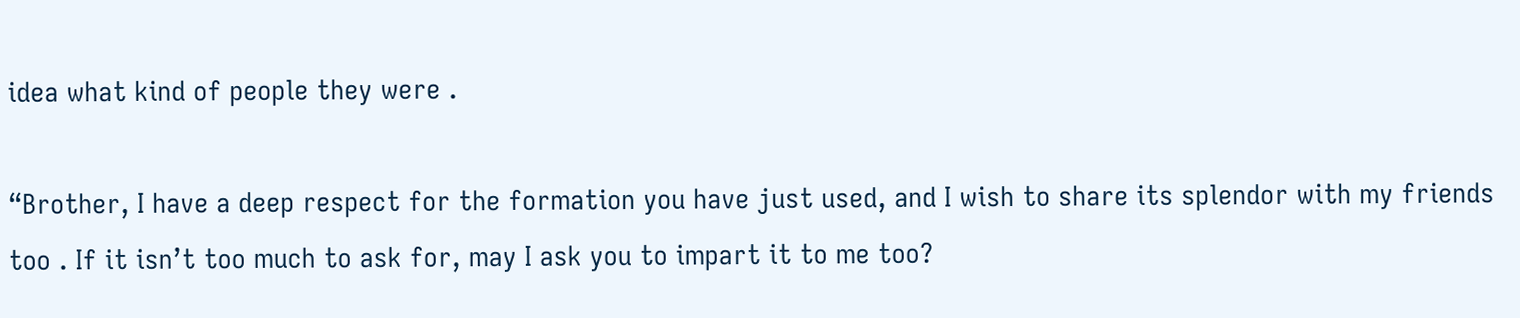idea what kind of people they were .

“Brother, I have a deep respect for the formation you have just used, and I wish to share its splendor with my friends too . If it isn’t too much to ask for, may I ask you to impart it to me too?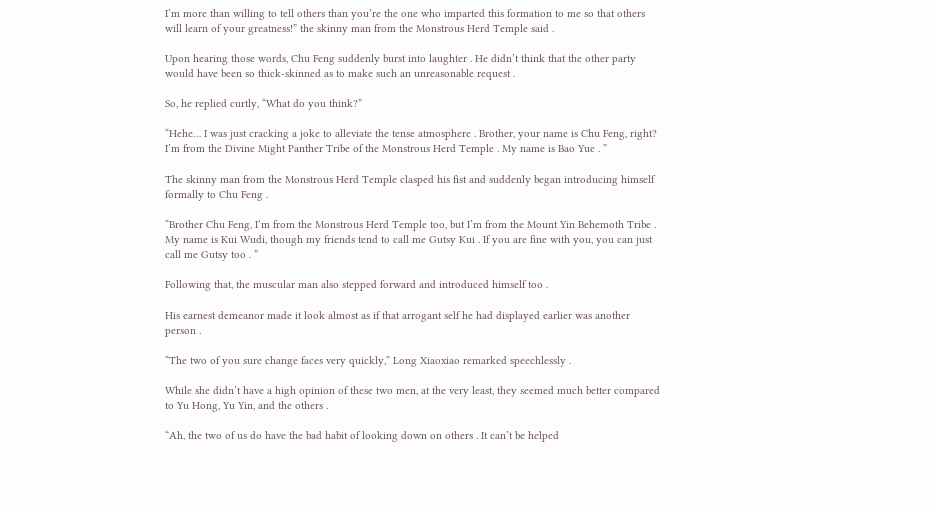I’m more than willing to tell others than you’re the one who imparted this formation to me so that others will learn of your greatness!” the skinny man from the Monstrous Herd Temple said .

Upon hearing those words, Chu Feng suddenly burst into laughter . He didn’t think that the other party would have been so thick-skinned as to make such an unreasonable request .

So, he replied curtly, “What do you think?”

“Hehe… I was just cracking a joke to alleviate the tense atmosphere . Brother, your name is Chu Feng, right? I’m from the Divine Might Panther Tribe of the Monstrous Herd Temple . My name is Bao Yue . ”

The skinny man from the Monstrous Herd Temple clasped his fist and suddenly began introducing himself formally to Chu Feng .

“Brother Chu Feng, I’m from the Monstrous Herd Temple too, but I’m from the Mount Yin Behemoth Tribe . My name is Kui Wudi, though my friends tend to call me Gutsy Kui . If you are fine with you, you can just call me Gutsy too . ”

Following that, the muscular man also stepped forward and introduced himself too .

His earnest demeanor made it look almost as if that arrogant self he had displayed earlier was another person .

“The two of you sure change faces very quickly,” Long Xiaoxiao remarked speechlessly .

While she didn’t have a high opinion of these two men, at the very least, they seemed much better compared to Yu Hong, Yu Yin, and the others .

“Ah, the two of us do have the bad habit of looking down on others . It can’t be helped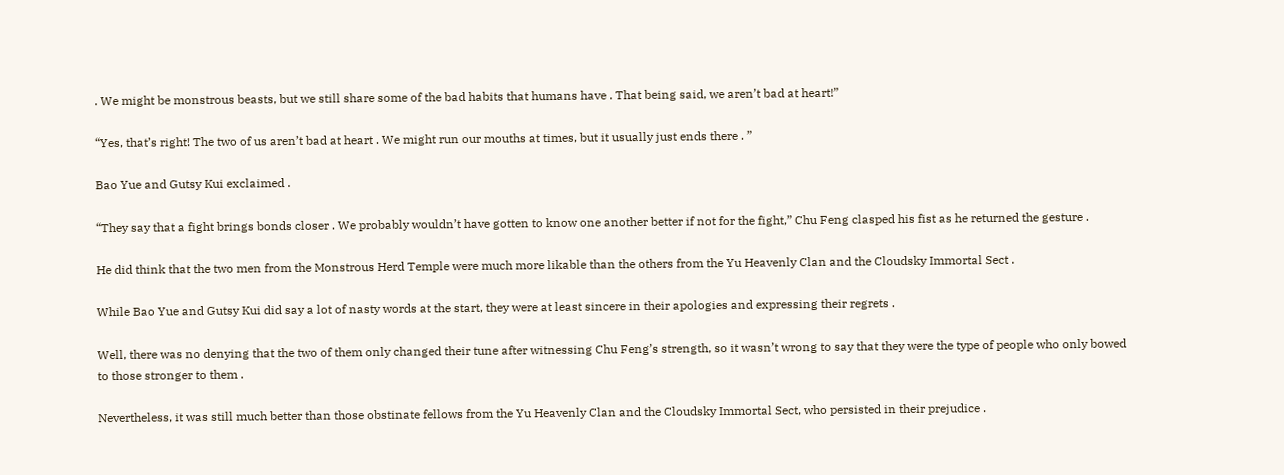. We might be monstrous beasts, but we still share some of the bad habits that humans have . That being said, we aren’t bad at heart!”

“Yes, that’s right! The two of us aren’t bad at heart . We might run our mouths at times, but it usually just ends there . ”

Bao Yue and Gutsy Kui exclaimed .

“They say that a fight brings bonds closer . We probably wouldn’t have gotten to know one another better if not for the fight,” Chu Feng clasped his fist as he returned the gesture .

He did think that the two men from the Monstrous Herd Temple were much more likable than the others from the Yu Heavenly Clan and the Cloudsky Immortal Sect .

While Bao Yue and Gutsy Kui did say a lot of nasty words at the start, they were at least sincere in their apologies and expressing their regrets .

Well, there was no denying that the two of them only changed their tune after witnessing Chu Feng’s strength, so it wasn’t wrong to say that they were the type of people who only bowed to those stronger to them .

Nevertheless, it was still much better than those obstinate fellows from the Yu Heavenly Clan and the Cloudsky Immortal Sect, who persisted in their prejudice .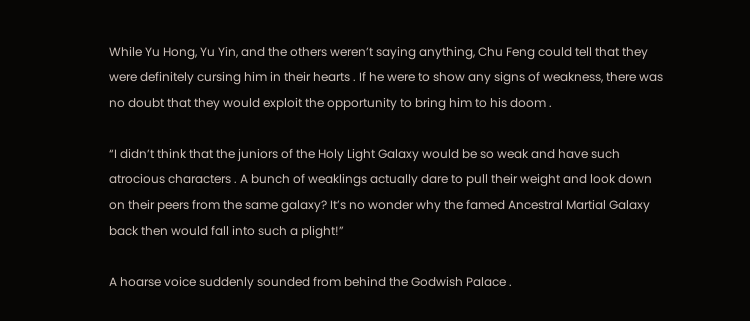While Yu Hong, Yu Yin, and the others weren’t saying anything, Chu Feng could tell that they were definitely cursing him in their hearts . If he were to show any signs of weakness, there was no doubt that they would exploit the opportunity to bring him to his doom .

“I didn’t think that the juniors of the Holy Light Galaxy would be so weak and have such atrocious characters . A bunch of weaklings actually dare to pull their weight and look down on their peers from the same galaxy? It’s no wonder why the famed Ancestral Martial Galaxy back then would fall into such a plight!”

A hoarse voice suddenly sounded from behind the Godwish Palace .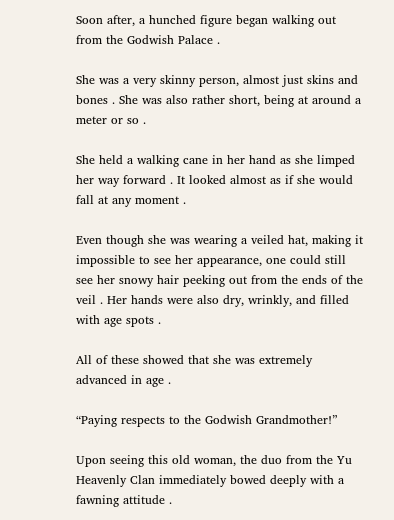Soon after, a hunched figure began walking out from the Godwish Palace .

She was a very skinny person, almost just skins and bones . She was also rather short, being at around a meter or so .

She held a walking cane in her hand as she limped her way forward . It looked almost as if she would fall at any moment .

Even though she was wearing a veiled hat, making it impossible to see her appearance, one could still see her snowy hair peeking out from the ends of the veil . Her hands were also dry, wrinkly, and filled with age spots .

All of these showed that she was extremely advanced in age .

“Paying respects to the Godwish Grandmother!”

Upon seeing this old woman, the duo from the Yu Heavenly Clan immediately bowed deeply with a fawning attitude .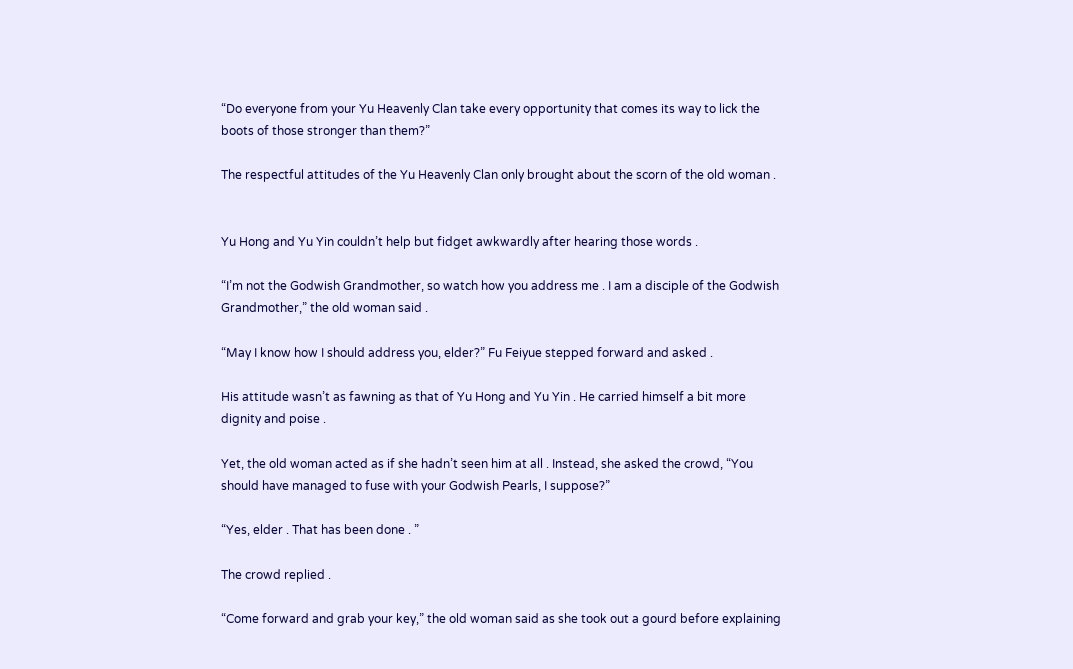“Do everyone from your Yu Heavenly Clan take every opportunity that comes its way to lick the boots of those stronger than them?”

The respectful attitudes of the Yu Heavenly Clan only brought about the scorn of the old woman .


Yu Hong and Yu Yin couldn’t help but fidget awkwardly after hearing those words .

“I’m not the Godwish Grandmother, so watch how you address me . I am a disciple of the Godwish Grandmother,” the old woman said .

“May I know how I should address you, elder?” Fu Feiyue stepped forward and asked .

His attitude wasn’t as fawning as that of Yu Hong and Yu Yin . He carried himself a bit more dignity and poise .

Yet, the old woman acted as if she hadn’t seen him at all . Instead, she asked the crowd, “You should have managed to fuse with your Godwish Pearls, I suppose?”

“Yes, elder . That has been done . ”

The crowd replied .

“Come forward and grab your key,” the old woman said as she took out a gourd before explaining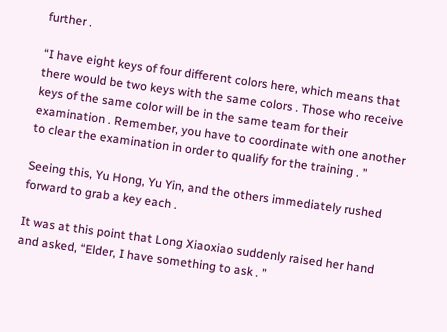further .

“I have eight keys of four different colors here, which means that there would be two keys with the same colors . Those who receive keys of the same color will be in the same team for their examination . Remember, you have to coordinate with one another to clear the examination in order to qualify for the training . ”

Seeing this, Yu Hong, Yu Yin, and the others immediately rushed forward to grab a key each .

It was at this point that Long Xiaoxiao suddenly raised her hand and asked, “Elder, I have something to ask . ”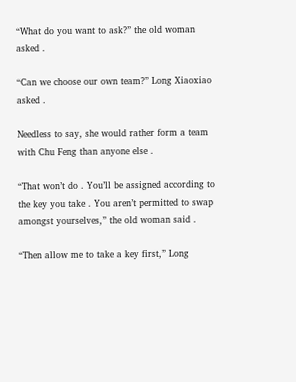“What do you want to ask?” the old woman asked .

“Can we choose our own team?” Long Xiaoxiao asked .

Needless to say, she would rather form a team with Chu Feng than anyone else .

“That won’t do . You’ll be assigned according to the key you take . You aren’t permitted to swap amongst yourselves,” the old woman said .

“Then allow me to take a key first,” Long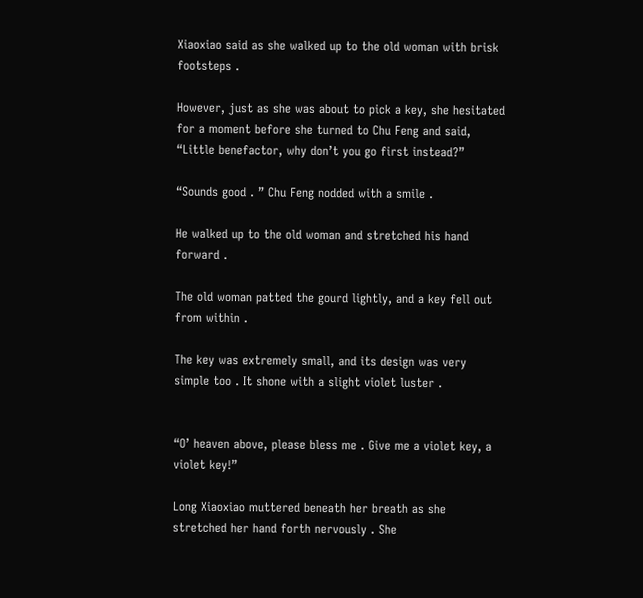Xiaoxiao said as she walked up to the old woman with brisk footsteps .

However, just as she was about to pick a key, she hesitated for a moment before she turned to Chu Feng and said, “Little benefactor, why don’t you go first instead?”

“Sounds good . ” Chu Feng nodded with a smile .

He walked up to the old woman and stretched his hand forward .

The old woman patted the gourd lightly, and a key fell out from within .

The key was extremely small, and its design was very simple too . It shone with a slight violet luster .


“O’ heaven above, please bless me . Give me a violet key, a violet key!”

Long Xiaoxiao muttered beneath her breath as she stretched her hand forth nervously . She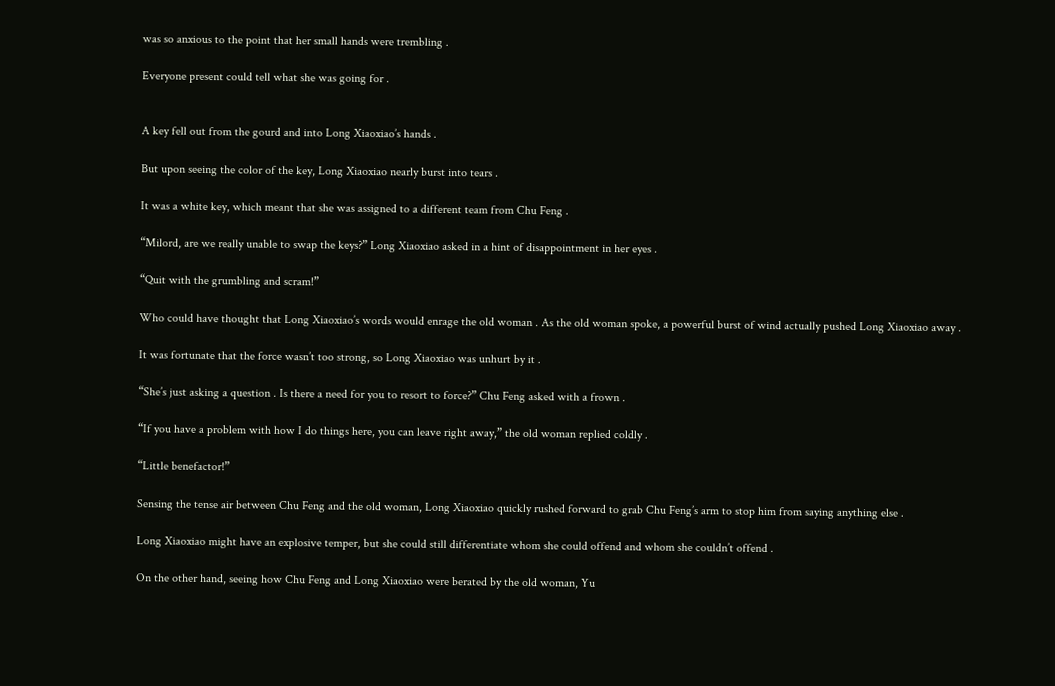was so anxious to the point that her small hands were trembling .

Everyone present could tell what she was going for .


A key fell out from the gourd and into Long Xiaoxiao’s hands .

But upon seeing the color of the key, Long Xiaoxiao nearly burst into tears .

It was a white key, which meant that she was assigned to a different team from Chu Feng .

“Milord, are we really unable to swap the keys?” Long Xiaoxiao asked in a hint of disappointment in her eyes .

“Quit with the grumbling and scram!”

Who could have thought that Long Xiaoxiao’s words would enrage the old woman . As the old woman spoke, a powerful burst of wind actually pushed Long Xiaoxiao away .

It was fortunate that the force wasn’t too strong, so Long Xiaoxiao was unhurt by it .

“She’s just asking a question . Is there a need for you to resort to force?” Chu Feng asked with a frown .

“If you have a problem with how I do things here, you can leave right away,” the old woman replied coldly .

“Little benefactor!”

Sensing the tense air between Chu Feng and the old woman, Long Xiaoxiao quickly rushed forward to grab Chu Feng’s arm to stop him from saying anything else .

Long Xiaoxiao might have an explosive temper, but she could still differentiate whom she could offend and whom she couldn’t offend .

On the other hand, seeing how Chu Feng and Long Xiaoxiao were berated by the old woman, Yu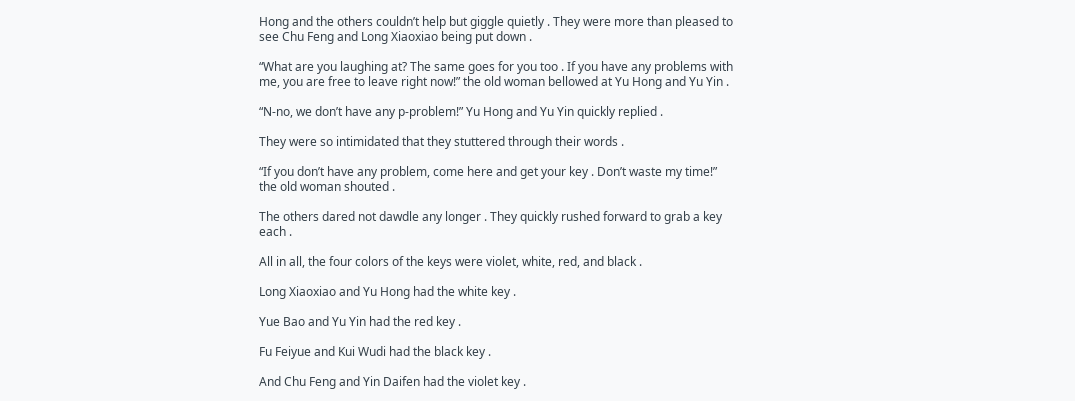Hong and the others couldn’t help but giggle quietly . They were more than pleased to see Chu Feng and Long Xiaoxiao being put down .

“What are you laughing at? The same goes for you too . If you have any problems with me, you are free to leave right now!” the old woman bellowed at Yu Hong and Yu Yin .

“N-no, we don’t have any p-problem!” Yu Hong and Yu Yin quickly replied .

They were so intimidated that they stuttered through their words .

“If you don’t have any problem, come here and get your key . Don’t waste my time!” the old woman shouted .

The others dared not dawdle any longer . They quickly rushed forward to grab a key each .

All in all, the four colors of the keys were violet, white, red, and black .

Long Xiaoxiao and Yu Hong had the white key .

Yue Bao and Yu Yin had the red key .

Fu Feiyue and Kui Wudi had the black key .

And Chu Feng and Yin Daifen had the violet key .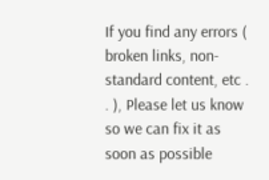If you find any errors ( broken links, non-standard content, etc . . ), Please let us know so we can fix it as soon as possible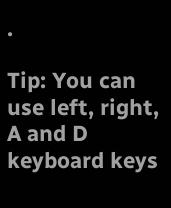.

Tip: You can use left, right, A and D keyboard keys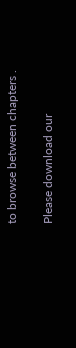to browse between chapters .

Please download our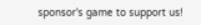sponsor's game to support us!